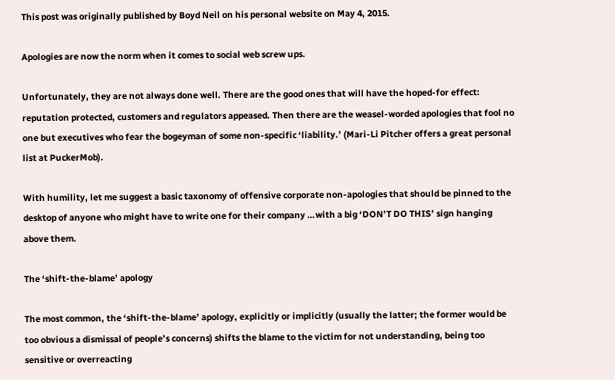This post was originally published by Boyd Neil on his personal website on May 4, 2015.

Apologies are now the norm when it comes to social web screw ups.

Unfortunately, they are not always done well. There are the good ones that will have the hoped-for effect: reputation protected, customers and regulators appeased. Then there are the weasel-worded apologies that fool no one but executives who fear the bogeyman of some non-specific ‘liability.’ (Mari-Li Pitcher offers a great personal list at PuckerMob).

With humility, let me suggest a basic taxonomy of offensive corporate non-apologies that should be pinned to the desktop of anyone who might have to write one for their company …with a big ‘DON’T DO THIS’ sign hanging above them.

The ‘shift-the-blame’ apology

The most common, the ‘shift-the-blame’ apology, explicitly or implicitly (usually the latter; the former would be too obvious a dismissal of people’s concerns) shifts the blame to the victim for not understanding, being too sensitive or overreacting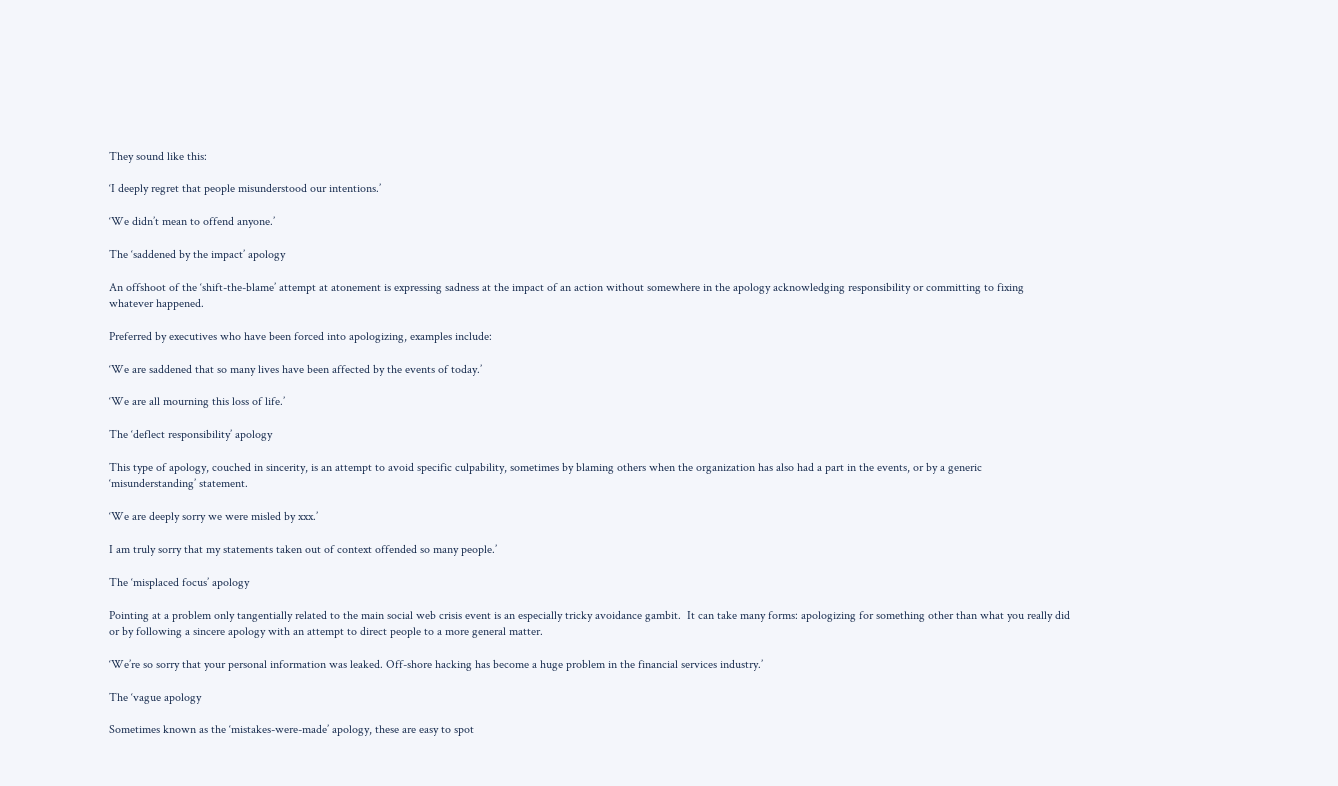They sound like this:

‘I deeply regret that people misunderstood our intentions.’

‘We didn’t mean to offend anyone.’

The ‘saddened by the impact’ apology

An offshoot of the ‘shift-the-blame’ attempt at atonement is expressing sadness at the impact of an action without somewhere in the apology acknowledging responsibility or committing to fixing whatever happened.

Preferred by executives who have been forced into apologizing, examples include:

‘We are saddened that so many lives have been affected by the events of today.’

‘We are all mourning this loss of life.’

The ‘deflect responsibility’ apology

This type of apology, couched in sincerity, is an attempt to avoid specific culpability, sometimes by blaming others when the organization has also had a part in the events, or by a generic ‘misunderstanding’ statement.

‘We are deeply sorry we were misled by xxx.’

I am truly sorry that my statements taken out of context offended so many people.’

The ‘misplaced focus’ apology

Pointing at a problem only tangentially related to the main social web crisis event is an especially tricky avoidance gambit.  It can take many forms: apologizing for something other than what you really did or by following a sincere apology with an attempt to direct people to a more general matter.

‘We’re so sorry that your personal information was leaked. Off-shore hacking has become a huge problem in the financial services industry.’

The ‘vague apology

Sometimes known as the ‘mistakes-were-made’ apology, these are easy to spot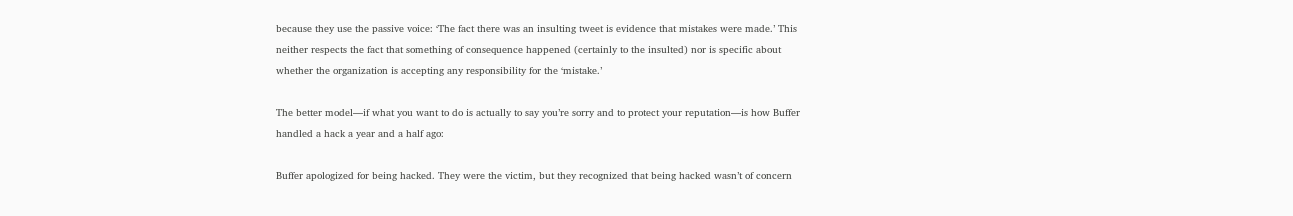because they use the passive voice: ‘The fact there was an insulting tweet is evidence that mistakes were made.’ This neither respects the fact that something of consequence happened (certainly to the insulted) nor is specific about whether the organization is accepting any responsibility for the ‘mistake.’

The better model—if what you want to do is actually to say you’re sorry and to protect your reputation—is how Buffer handled a hack a year and a half ago:

Buffer apologized for being hacked. They were the victim, but they recognized that being hacked wasn’t of concern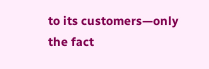to its customers—only the fact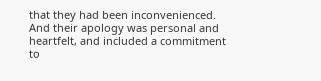that they had been inconvenienced. And their apology was personal and heartfelt, and included a commitment to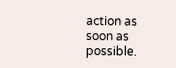action as soon as possible.